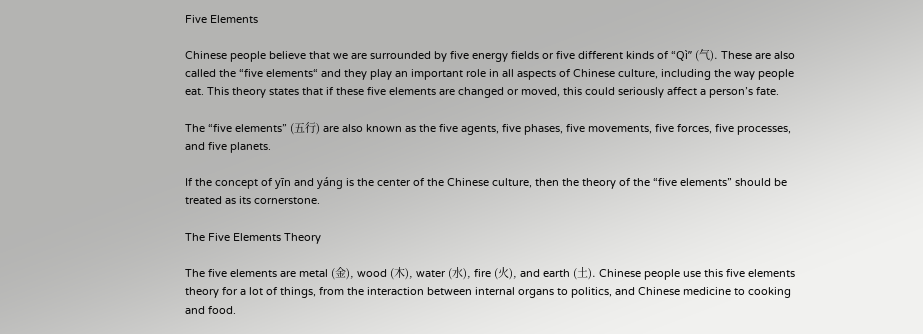Five Elements

Chinese people believe that we are surrounded by five energy fields or five different kinds of “Qì” (气). These are also called the “five elements“ and they play an important role in all aspects of Chinese culture, including the way people eat. This theory states that if these five elements are changed or moved, this could seriously affect a person’s fate.

The “five elements” (五行) are also known as the five agents, five phases, five movements, five forces, five processes, and five planets.

If the concept of yīn and yáng is the center of the Chinese culture, then the theory of the “five elements” should be treated as its cornerstone.

The Five Elements Theory

The five elements are metal (金), wood (木), water (水), fire (火), and earth (土). Chinese people use this five elements theory for a lot of things, from the interaction between internal organs to politics, and Chinese medicine to cooking and food.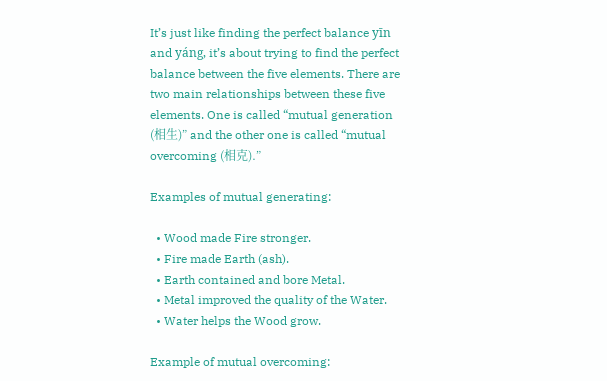It’s just like finding the perfect balance yīn and yáng, it’s about trying to find the perfect balance between the five elements. There are two main relationships between these five elements. One is called “mutual generation (相生)” and the other one is called “mutual overcoming (相克).”

Examples of mutual generating:

  • Wood made Fire stronger.
  • Fire made Earth (ash).
  • Earth contained and bore Metal.
  • Metal improved the quality of the Water.
  • Water helps the Wood grow.

Example of mutual overcoming: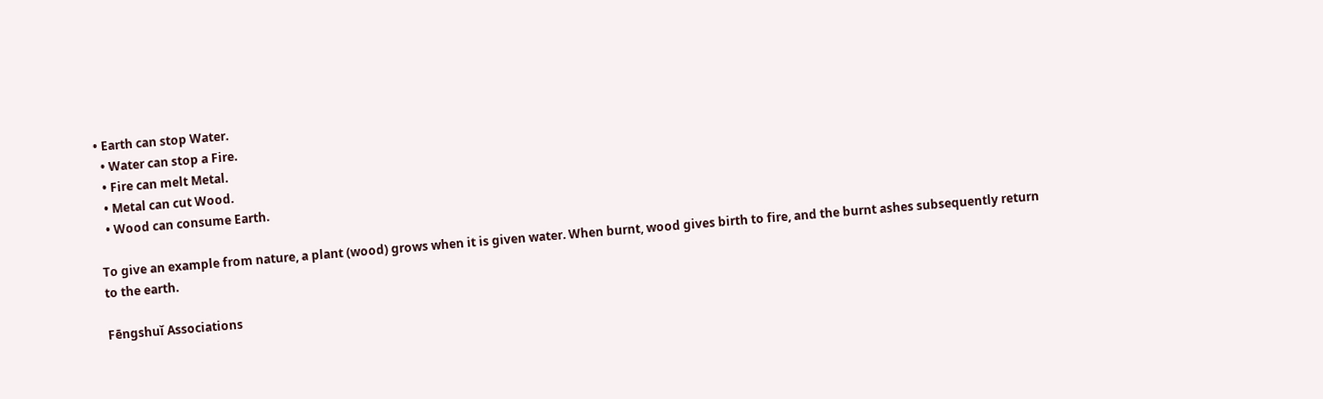• Earth can stop Water.
  • Water can stop a Fire.
  • Fire can melt Metal.
  • Metal can cut Wood.
  • Wood can consume Earth.

To give an example from nature, a plant (wood) grows when it is given water. When burnt, wood gives birth to fire, and the burnt ashes subsequently return to the earth.

Fēngshuǐ Associations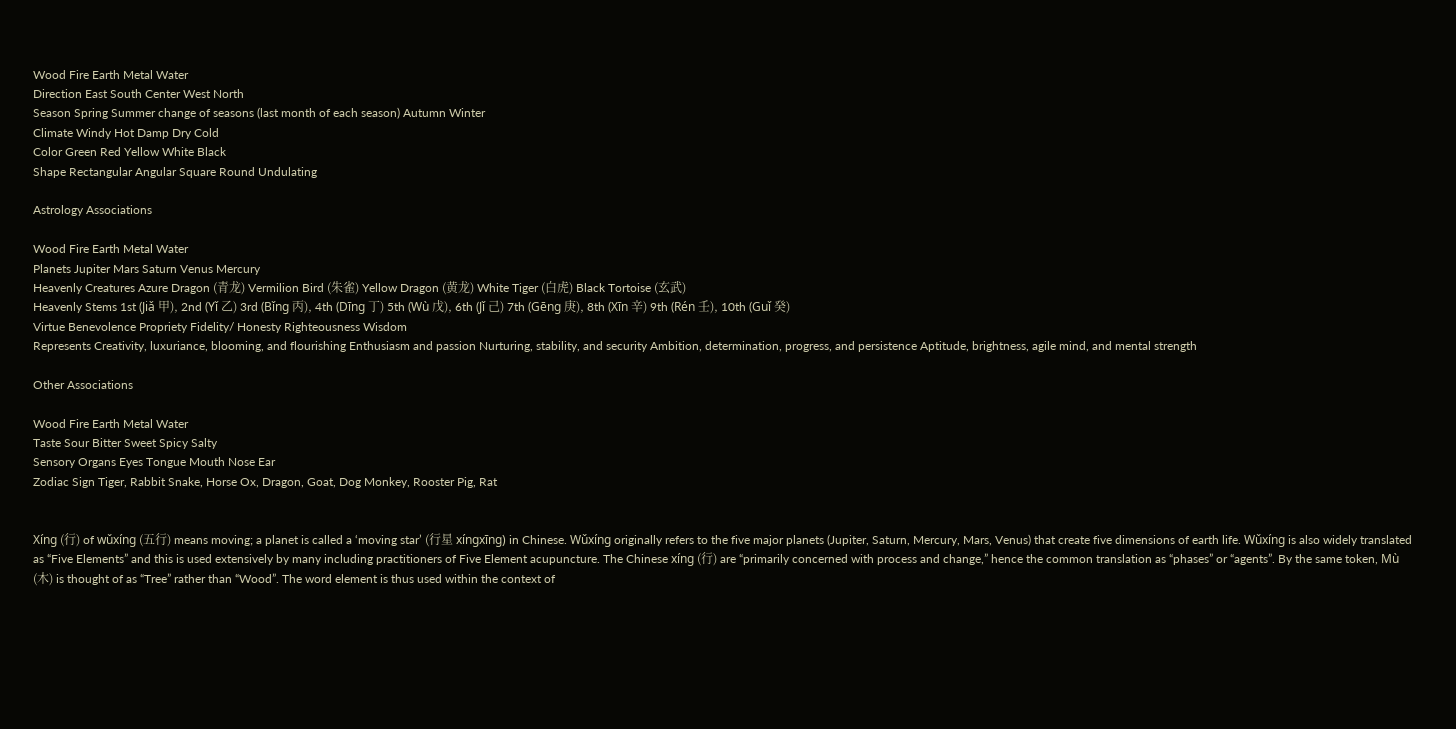Wood Fire Earth Metal Water
Direction East South Center West North
Season Spring Summer change of seasons (last month of each season) Autumn Winter
Climate Windy Hot Damp Dry Cold
Color Green Red Yellow White Black
Shape Rectangular Angular Square Round Undulating

Astrology Associations

Wood Fire Earth Metal Water
Planets Jupiter Mars Saturn Venus Mercury
Heavenly Creatures Azure Dragon (青龙) Vermilion Bird (朱雀) Yellow Dragon (黄龙) White Tiger (白虎) Black Tortoise (玄武)
Heavenly Stems 1st (Jiǎ 甲), 2nd (Yǐ 乙) 3rd (Bǐng 丙), 4th (Dīng 丁) 5th (Wù 戊), 6th (Jǐ 己) 7th (Gēng 庚), 8th (Xīn 辛) 9th (Rén 壬), 10th (Guǐ 癸)
Virtue Benevolence Propriety Fidelity/ Honesty Righteousness Wisdom
Represents Creativity, luxuriance, blooming, and flourishing Enthusiasm and passion Nurturing, stability, and security Ambition, determination, progress, and persistence Aptitude, brightness, agile mind, and mental strength

Other Associations

Wood Fire Earth Metal Water
Taste Sour Bitter Sweet Spicy Salty
Sensory Organs Eyes Tongue Mouth Nose Ear
Zodiac Sign Tiger, Rabbit Snake, Horse Ox, Dragon, Goat, Dog Monkey, Rooster Pig, Rat


Xíng (行) of wǔxíng (五行) means moving; a planet is called a ‘moving star’ (行星 xíngxīng) in Chinese. Wǔxíng originally refers to the five major planets (Jupiter, Saturn, Mercury, Mars, Venus) that create five dimensions of earth life. Wǔxíng is also widely translated as “Five Elements” and this is used extensively by many including practitioners of Five Element acupuncture. The Chinese xíng (行) are “primarily concerned with process and change,” hence the common translation as “phases” or “agents”. By the same token, Mù (木) is thought of as “Tree” rather than “Wood”. The word element is thus used within the context of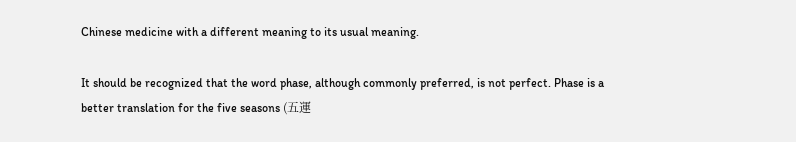Chinese medicine with a different meaning to its usual meaning.

It should be recognized that the word phase, although commonly preferred, is not perfect. Phase is a better translation for the five seasons (五運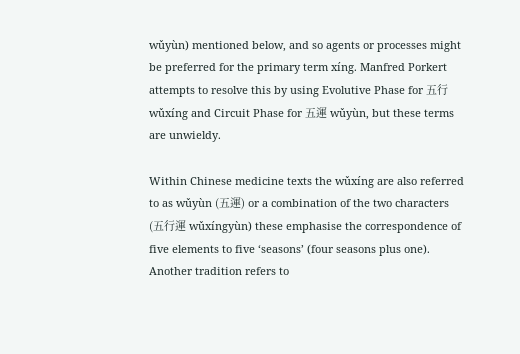wǔyùn) mentioned below, and so agents or processes might be preferred for the primary term xíng. Manfred Porkert attempts to resolve this by using Evolutive Phase for 五行 wǔxíng and Circuit Phase for 五運 wǔyùn, but these terms are unwieldy.

Within Chinese medicine texts the wǔxíng are also referred to as wǔyùn (五運) or a combination of the two characters (五行運 wǔxíngyùn) these emphasise the correspondence of five elements to five ‘seasons’ (four seasons plus one). Another tradition refers to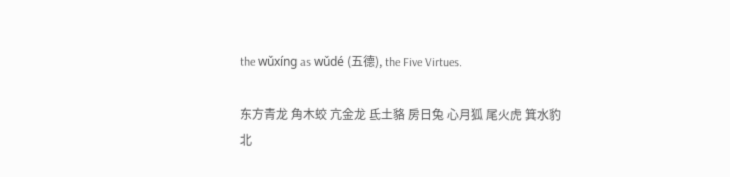the wǔxíng as wǔdé (五德), the Five Virtues.

东方青龙 角木蛟 亢金龙 氐土貉 房日兔 心月狐 尾火虎 箕水豹
北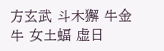方玄武 斗木獬 牛金牛 女土蝠 虚日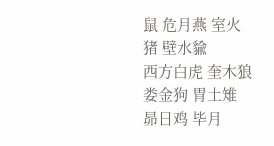鼠 危月燕 室火猪 壁水貐
西方白虎 奎木狼 娄金狗 胃土雉 昴日鸡 毕月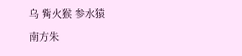乌 觜火猴 参水猿
南方朱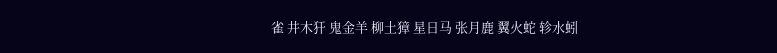雀 井木犴 鬼金羊 柳土獐 星日马 张月鹿 翼火蛇 轸水蚓